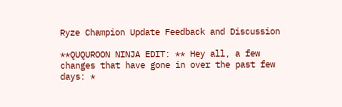Ryze Champion Update Feedback and Discussion

**QUQUROON NINJA EDIT: ** Hey all, a few changes that have gone in over the past few days: *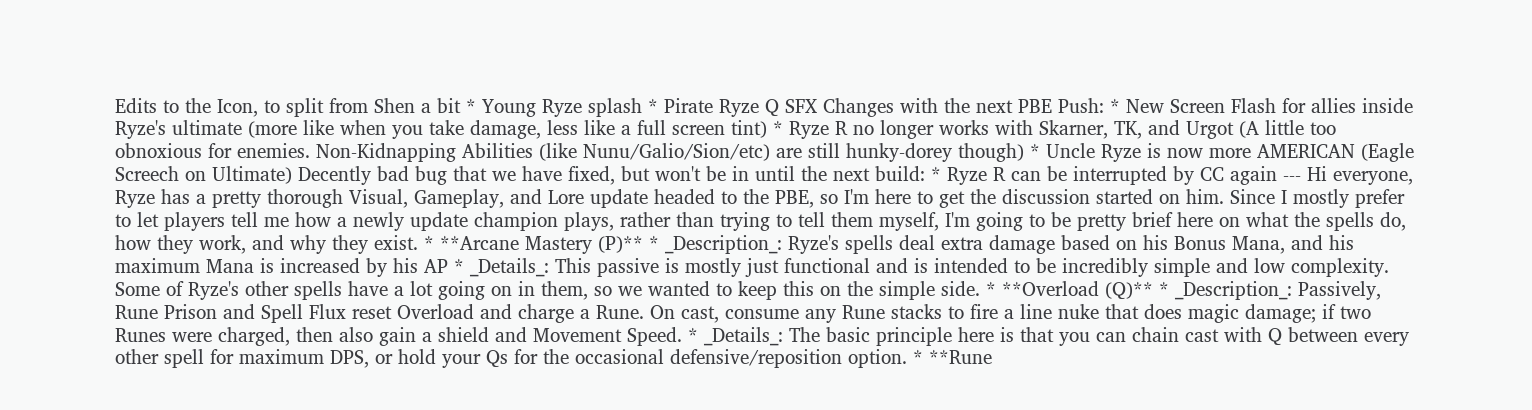Edits to the Icon, to split from Shen a bit * Young Ryze splash * Pirate Ryze Q SFX Changes with the next PBE Push: * New Screen Flash for allies inside Ryze's ultimate (more like when you take damage, less like a full screen tint) * Ryze R no longer works with Skarner, TK, and Urgot (A little too obnoxious for enemies. Non-Kidnapping Abilities (like Nunu/Galio/Sion/etc) are still hunky-dorey though) * Uncle Ryze is now more AMERICAN (Eagle Screech on Ultimate) Decently bad bug that we have fixed, but won't be in until the next build: * Ryze R can be interrupted by CC again --- Hi everyone, Ryze has a pretty thorough Visual, Gameplay, and Lore update headed to the PBE, so I'm here to get the discussion started on him. Since I mostly prefer to let players tell me how a newly update champion plays, rather than trying to tell them myself, I'm going to be pretty brief here on what the spells do, how they work, and why they exist. * **Arcane Mastery (P)** * _Description_: Ryze's spells deal extra damage based on his Bonus Mana, and his maximum Mana is increased by his AP * _Details_: This passive is mostly just functional and is intended to be incredibly simple and low complexity. Some of Ryze's other spells have a lot going on in them, so we wanted to keep this on the simple side. * **Overload (Q)** * _Description_: Passively, Rune Prison and Spell Flux reset Overload and charge a Rune. On cast, consume any Rune stacks to fire a line nuke that does magic damage; if two Runes were charged, then also gain a shield and Movement Speed. * _Details_: The basic principle here is that you can chain cast with Q between every other spell for maximum DPS, or hold your Qs for the occasional defensive/reposition option. * **Rune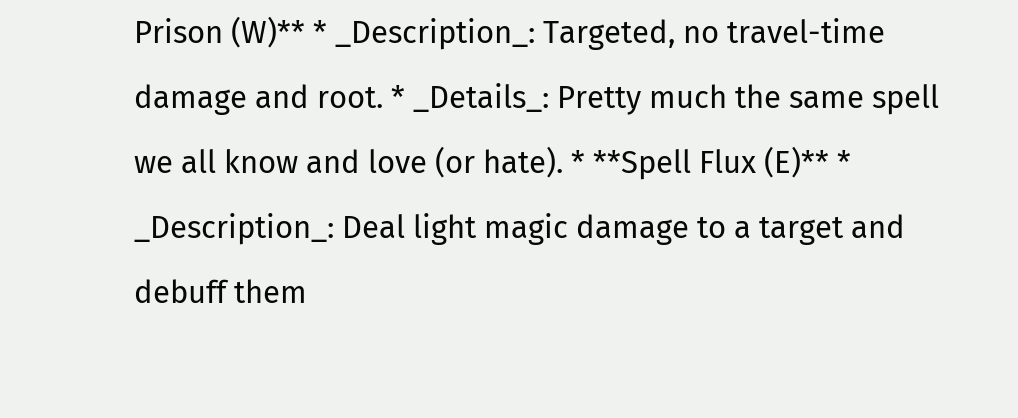Prison (W)** * _Description_: Targeted, no travel-time damage and root. * _Details_: Pretty much the same spell we all know and love (or hate). * **Spell Flux (E)** * _Description_: Deal light magic damage to a target and debuff them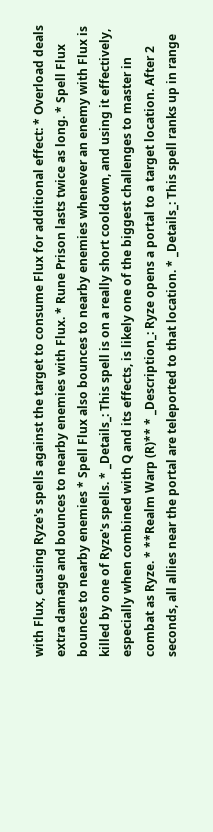with Flux, causing Ryze's spells against the target to consume Flux for additional effect: * Overload deals extra damage and bounces to nearby enemies with Flux. * Rune Prison lasts twice as long. * Spell Flux bounces to nearby enemies * Spell Flux also bounces to nearby enemies whenever an enemy with Flux is killed by one of Ryze's spells. * _Details_: This spell is on a really short cooldown, and using it effectively, especially when combined with Q and its effects, is likely one of the biggest challenges to master in combat as Ryze. * **Realm Warp (R)** * _Description_: Ryze opens a portal to a target location. After 2 seconds, all allies near the portal are teleported to that location. * _Details_: This spell ranks up in range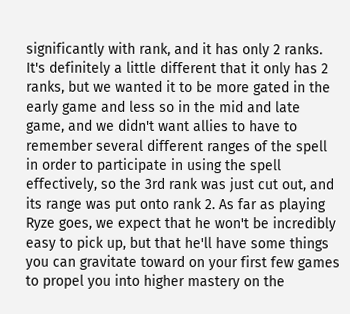significantly with rank, and it has only 2 ranks. It's definitely a little different that it only has 2 ranks, but we wanted it to be more gated in the early game and less so in the mid and late game, and we didn't want allies to have to remember several different ranges of the spell in order to participate in using the spell effectively, so the 3rd rank was just cut out, and its range was put onto rank 2. As far as playing Ryze goes, we expect that he won't be incredibly easy to pick up, but that he'll have some things you can gravitate toward on your first few games to propel you into higher mastery on the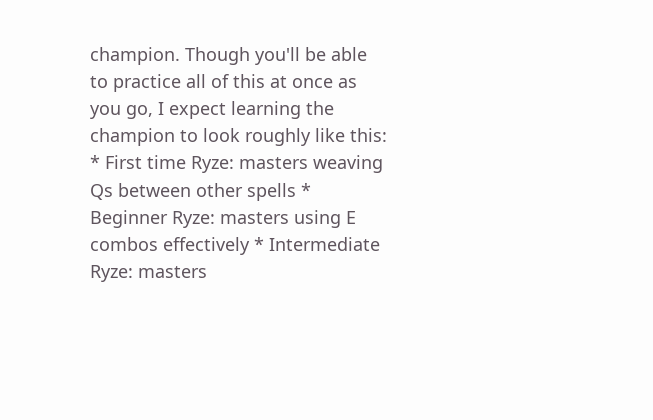champion. Though you'll be able to practice all of this at once as you go, I expect learning the champion to look roughly like this: * First time Ryze: masters weaving Qs between other spells * Beginner Ryze: masters using E combos effectively * Intermediate Ryze: masters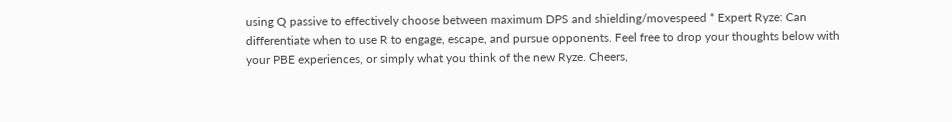using Q passive to effectively choose between maximum DPS and shielding/movespeed * Expert Ryze: Can differentiate when to use R to engage, escape, and pursue opponents. Feel free to drop your thoughts below with your PBE experiences, or simply what you think of the new Ryze. Cheers,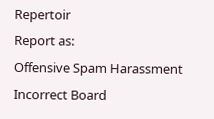Repertoir
Report as:
Offensive Spam Harassment Incorrect Board